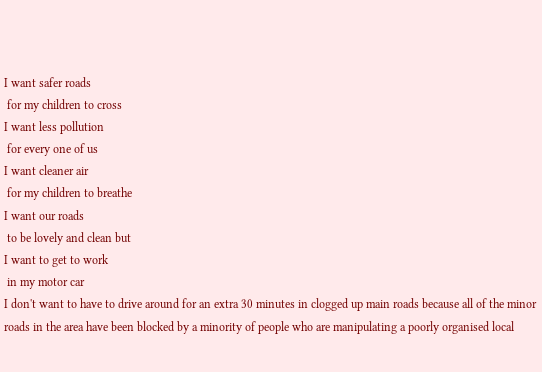I want safer roads
 for my children to cross
I want less pollution
 for every one of us
I want cleaner air
 for my children to breathe
I want our roads
 to be lovely and clean but
I want to get to work
 in my motor car
I don't want to have to drive around for an extra 30 minutes in clogged up main roads because all of the minor roads in the area have been blocked by a minority of people who are manipulating a poorly organised local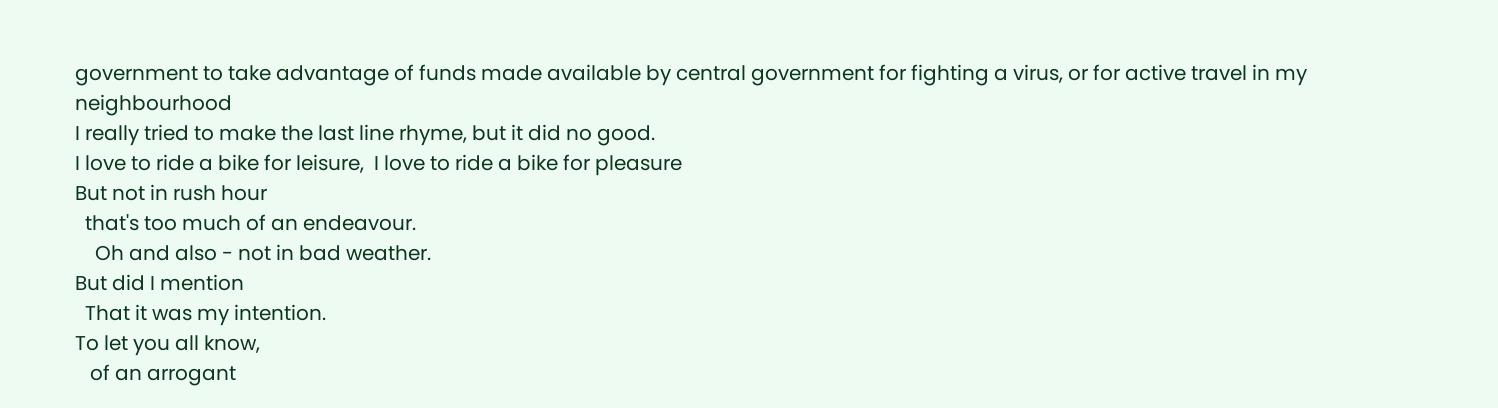government to take advantage of funds made available by central government for fighting a virus, or for active travel in my neighbourhood
I really tried to make the last line rhyme, but it did no good.
I love to ride a bike for leisure,  I love to ride a bike for pleasure
But not in rush hour
  that's too much of an endeavour.
    Oh and also - not in bad weather.
But did I mention
  That it was my intention.
To let you all know,
   of an arrogant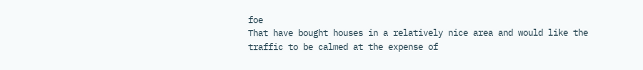foe
That have bought houses in a relatively nice area and would like the traffic to be calmed at the expense of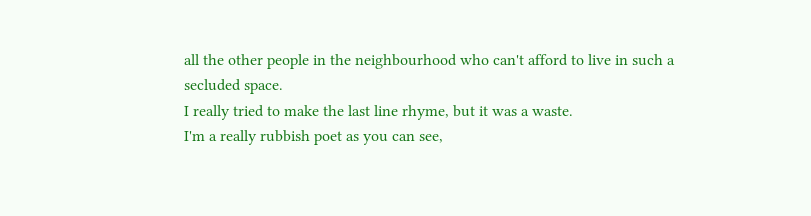all the other people in the neighbourhood who can't afford to live in such a secluded space.
I really tried to make the last line rhyme, but it was a waste.
I'm a really rubbish poet as you can see,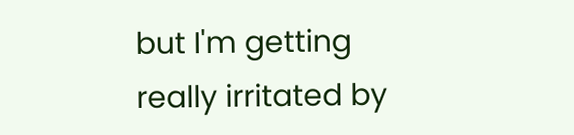but I'm getting really irritated by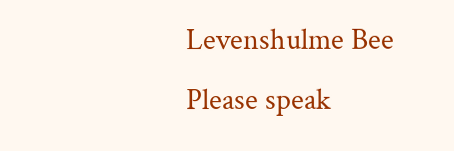Levenshulme Bee
Please speak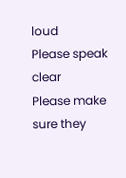loud
Please speak clear
Please make sure they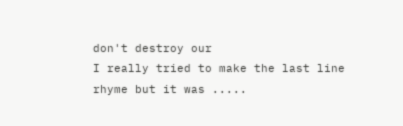don't destroy our
I really tried to make the last line rhyme but it was .....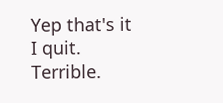Yep that's it I quit. Terrible.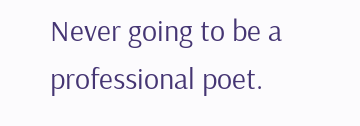Never going to be a professional poet.